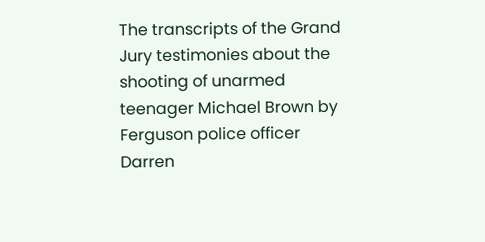The transcripts of the Grand Jury testimonies about the shooting of unarmed teenager Michael Brown by Ferguson police officer Darren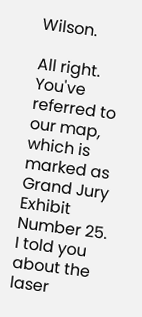Wilson.

All right. You've referred to our map, which is marked as Grand Jury Exhibit Number 25. I told you about the laser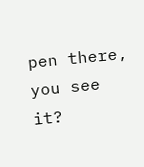pen there, you see it?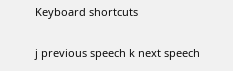Keyboard shortcuts

j previous speech k next speech